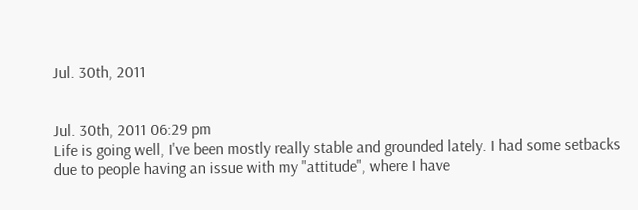Jul. 30th, 2011


Jul. 30th, 2011 06:29 pm
Life is going well, I've been mostly really stable and grounded lately. I had some setbacks due to people having an issue with my "attitude", where I have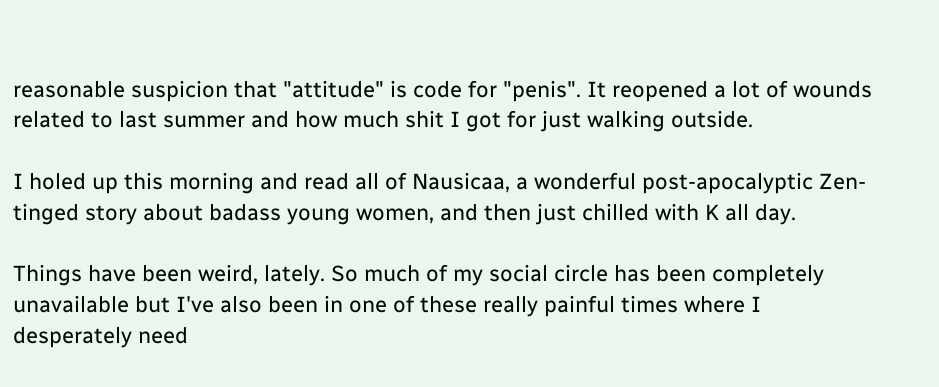reasonable suspicion that "attitude" is code for "penis". It reopened a lot of wounds related to last summer and how much shit I got for just walking outside.

I holed up this morning and read all of Nausicaa, a wonderful post-apocalyptic Zen-tinged story about badass young women, and then just chilled with K all day.

Things have been weird, lately. So much of my social circle has been completely unavailable but I've also been in one of these really painful times where I desperately need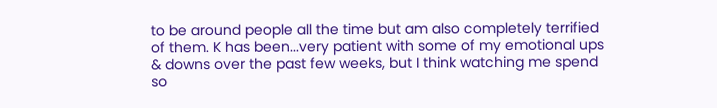to be around people all the time but am also completely terrified of them. K has been...very patient with some of my emotional ups & downs over the past few weeks, but I think watching me spend so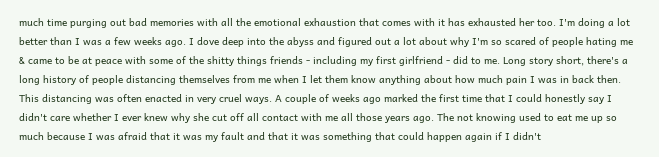much time purging out bad memories with all the emotional exhaustion that comes with it has exhausted her too. I'm doing a lot better than I was a few weeks ago. I dove deep into the abyss and figured out a lot about why I'm so scared of people hating me & came to be at peace with some of the shitty things friends - including my first girlfriend - did to me. Long story short, there's a long history of people distancing themselves from me when I let them know anything about how much pain I was in back then. This distancing was often enacted in very cruel ways. A couple of weeks ago marked the first time that I could honestly say I didn't care whether I ever knew why she cut off all contact with me all those years ago. The not knowing used to eat me up so much because I was afraid that it was my fault and that it was something that could happen again if I didn't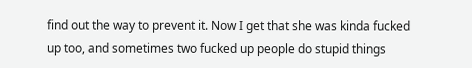find out the way to prevent it. Now I get that she was kinda fucked up too, and sometimes two fucked up people do stupid things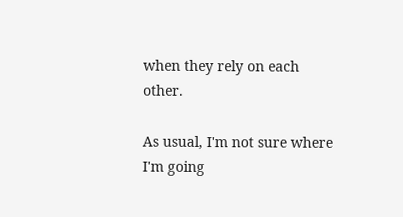when they rely on each other.

As usual, I'm not sure where I'm going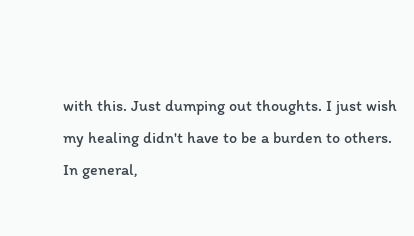with this. Just dumping out thoughts. I just wish my healing didn't have to be a burden to others. In general,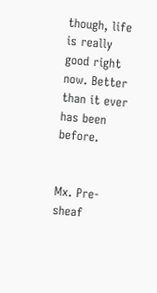though, life is really good right now. Better than it ever has been before.


Mx. Pre-sheaf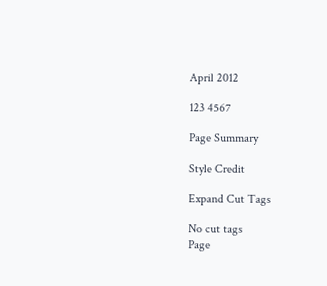April 2012

123 4567

Page Summary

Style Credit

Expand Cut Tags

No cut tags
Page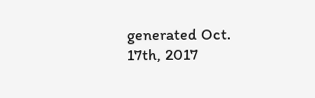generated Oct. 17th, 2017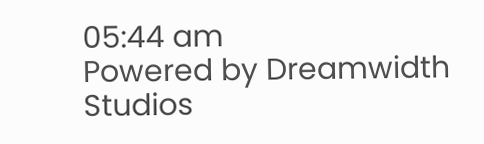05:44 am
Powered by Dreamwidth Studios